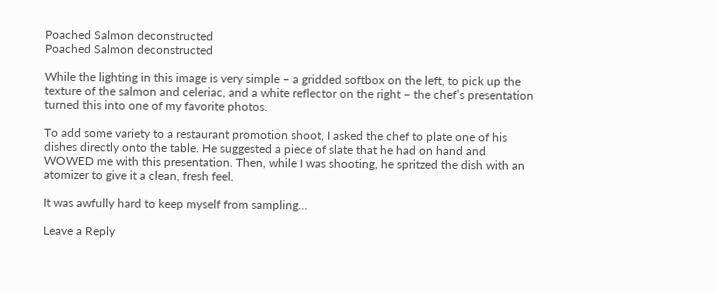Poached Salmon deconstructed
Poached Salmon deconstructed

While the lighting in this image is very simple – a gridded softbox on the left, to pick up the texture of the salmon and celeriac, and a white reflector on the right – the chef’s presentation turned this into one of my favorite photos.

To add some variety to a restaurant promotion shoot, I asked the chef to plate one of his dishes directly onto the table. He suggested a piece of slate that he had on hand and WOWED me with this presentation. Then, while I was shooting, he spritzed the dish with an atomizer to give it a clean, fresh feel.

It was awfully hard to keep myself from sampling…

Leave a Reply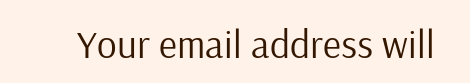Your email address will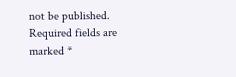not be published. Required fields are marked *